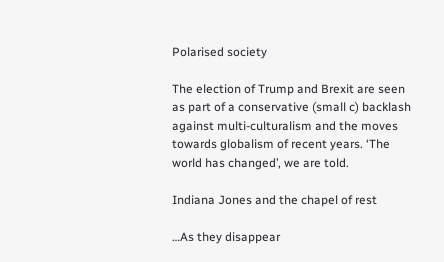Polarised society

The election of Trump and Brexit are seen as part of a conservative (small c) backlash against multi-culturalism and the moves towards globalism of recent years. ‘The world has changed’, we are told.

Indiana Jones and the chapel of rest

…As they disappear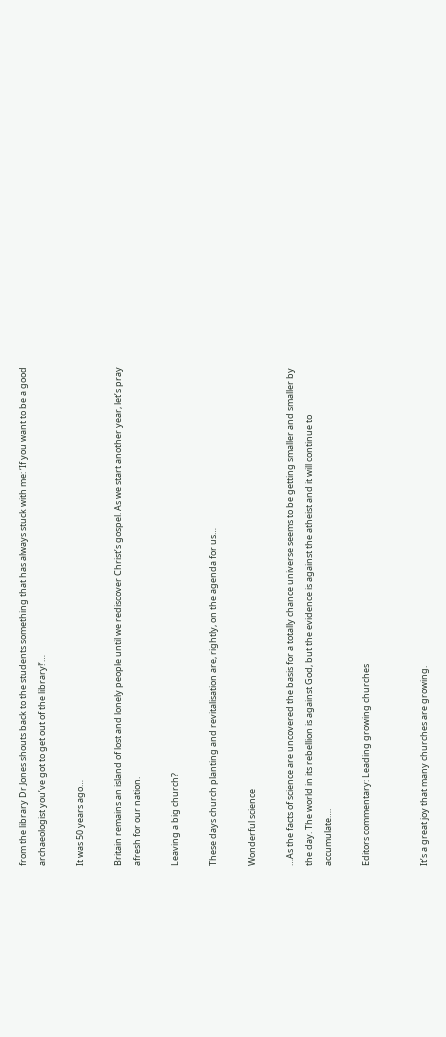from the library Dr Jones shouts back to the students something that has always stuck with me: ‘If you want to be a good archaeologist you’ve got to get out of the library!’…

It was 50 years ago…

Britain remains an island of lost and lonely people until we rediscover Christ’s gospel. As we start another year, let’s pray afresh for our nation.

Leaving a big church?

These days church planting and revitalisation are, rightly, on the agenda for us…

Wonderful science

…As the facts of science are uncovered the basis for a totally chance universe seems to be getting smaller and smaller by the day. The world in its rebellion is against God, but the evidence is against the atheist and it will continue to accumulate….

Editors commentary: Leading growing churches


It’s a great joy that many churches are growing.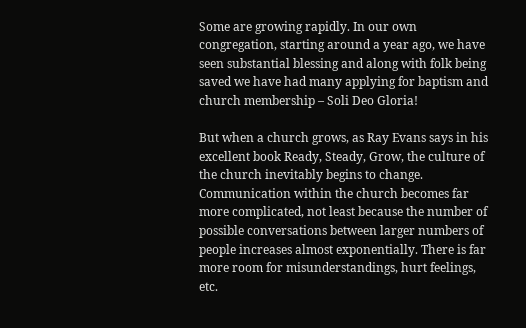Some are growing rapidly. In our own congregation, starting around a year ago, we have seen substantial blessing and along with folk being saved we have had many applying for baptism and church membership – Soli Deo Gloria!

But when a church grows, as Ray Evans says in his excellent book Ready, Steady, Grow, the culture of the church inevitably begins to change. Communication within the church becomes far more complicated, not least because the number of possible conversations between larger numbers of people increases almost exponentially. There is far more room for misunderstandings, hurt feelings, etc.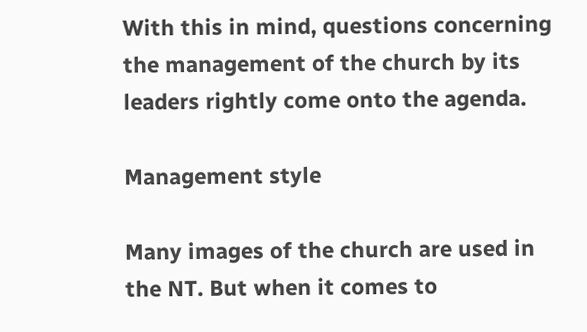With this in mind, questions concerning the management of the church by its leaders rightly come onto the agenda.

Management style

Many images of the church are used in the NT. But when it comes to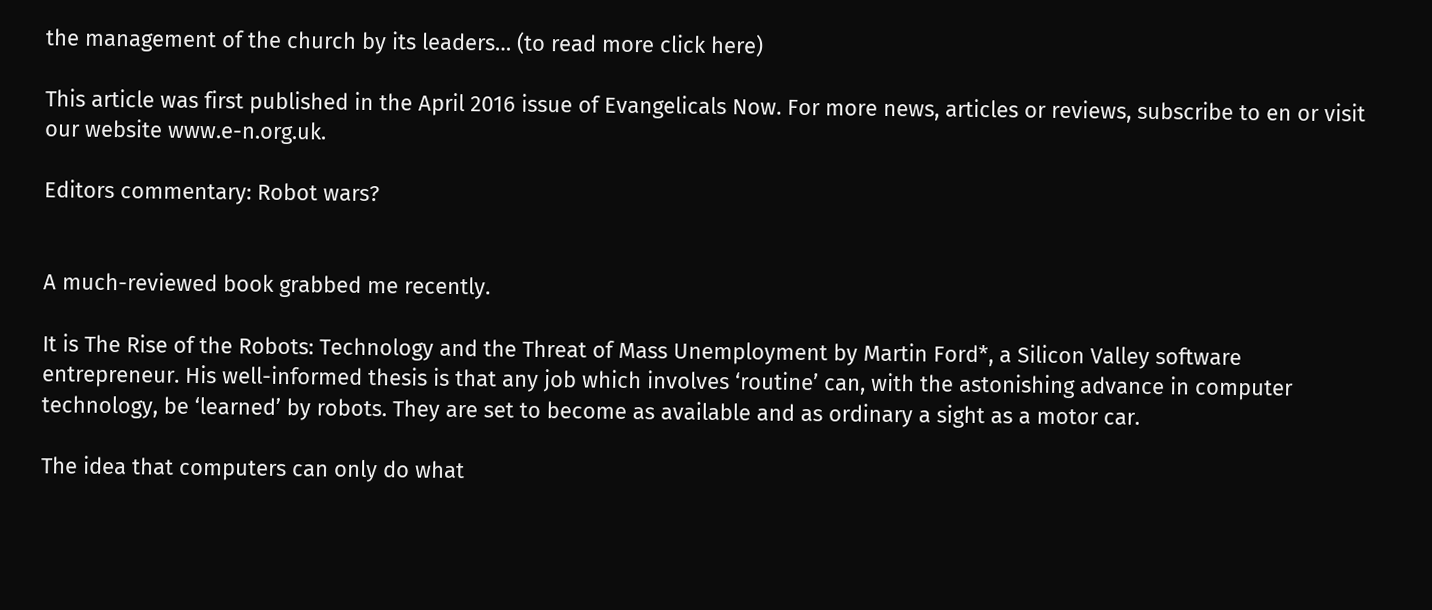the management of the church by its leaders… (to read more click here)

This article was first published in the April 2016 issue of Evangelicals Now. For more news, articles or reviews, subscribe to en or visit our website www.e-n.org.uk.

Editors commentary: Robot wars?


A much-reviewed book grabbed me recently.

It is The Rise of the Robots: Technology and the Threat of Mass Unemployment by Martin Ford*, a Silicon Valley software entrepreneur. His well-informed thesis is that any job which involves ‘routine’ can, with the astonishing advance in computer technology, be ‘learned’ by robots. They are set to become as available and as ordinary a sight as a motor car.

The idea that computers can only do what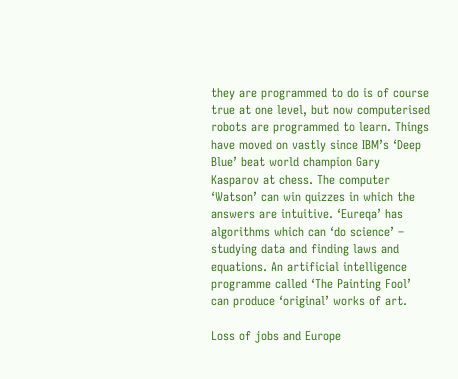they are programmed to do is of course true at one level, but now computerised robots are programmed to learn. Things have moved on vastly since IBM’s ‘Deep Blue’ beat world champion Gary Kasparov at chess. The computer ‘Watson’ can win quizzes in which the answers are intuitive. ‘Eureqa’ has algorithms which can ‘do science’ – studying data and finding laws and equations. An artificial intelligence programme called ‘The Painting Fool’ can produce ‘original’ works of art.

Loss of jobs and Europe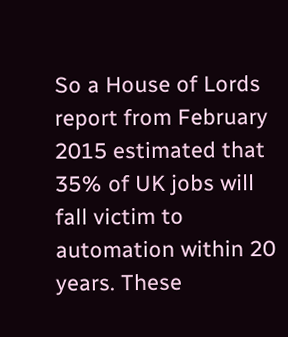So a House of Lords report from February 2015 estimated that 35% of UK jobs will fall victim to automation within 20 years. These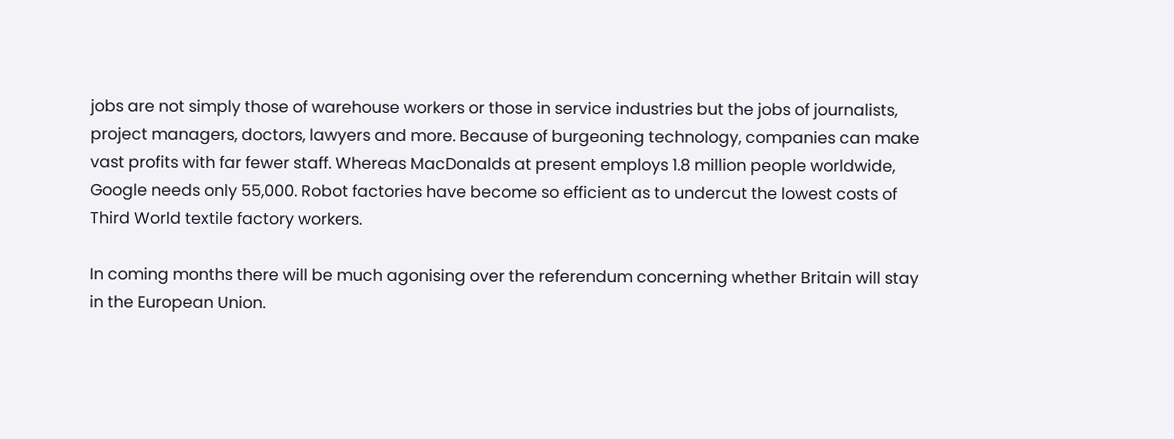jobs are not simply those of warehouse workers or those in service industries but the jobs of journalists, project managers, doctors, lawyers and more. Because of burgeoning technology, companies can make vast profits with far fewer staff. Whereas MacDonalds at present employs 1.8 million people worldwide, Google needs only 55,000. Robot factories have become so efficient as to undercut the lowest costs of Third World textile factory workers.

In coming months there will be much agonising over the referendum concerning whether Britain will stay in the European Union.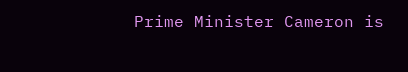Prime Minister Cameron is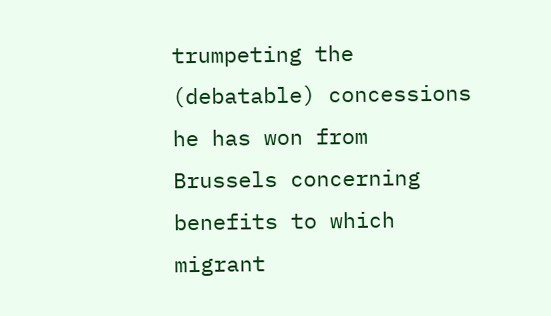trumpeting the (debatable) concessions he has won from Brussels concerning benefits to which migrant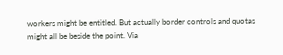workers might be entitled. But actually border controls and quotas might all be beside the point. Via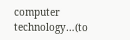computer technology…(to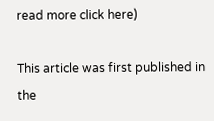read more click here)

This article was first published in the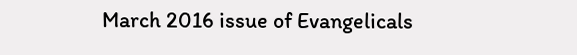March 2016 issue of Evangelicals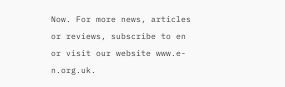Now. For more news, articles or reviews, subscribe to en or visit our website www.e-n.org.uk.